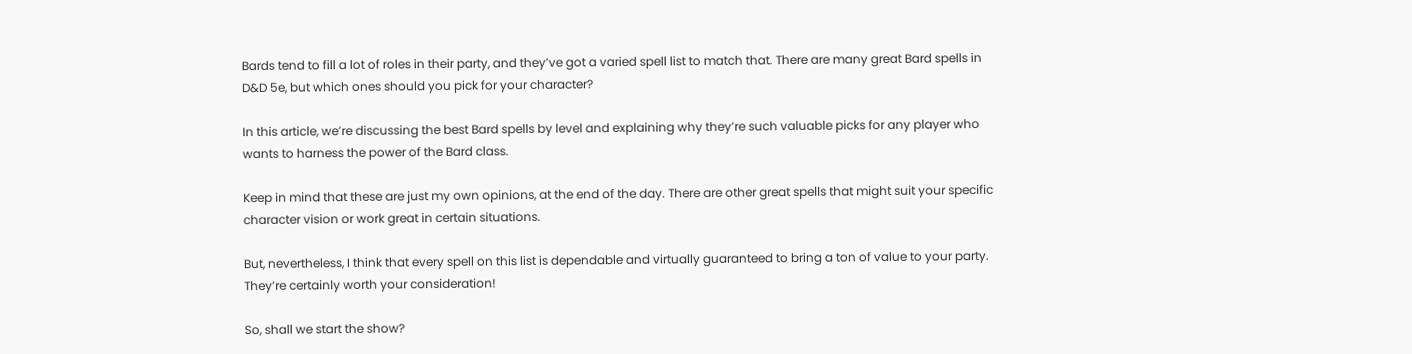Bards tend to fill a lot of roles in their party, and they’ve got a varied spell list to match that. There are many great Bard spells in D&D 5e, but which ones should you pick for your character?

In this article, we’re discussing the best Bard spells by level and explaining why they’re such valuable picks for any player who wants to harness the power of the Bard class.

Keep in mind that these are just my own opinions, at the end of the day. There are other great spells that might suit your specific character vision or work great in certain situations.

But, nevertheless, I think that every spell on this list is dependable and virtually guaranteed to bring a ton of value to your party. They’re certainly worth your consideration!

So, shall we start the show?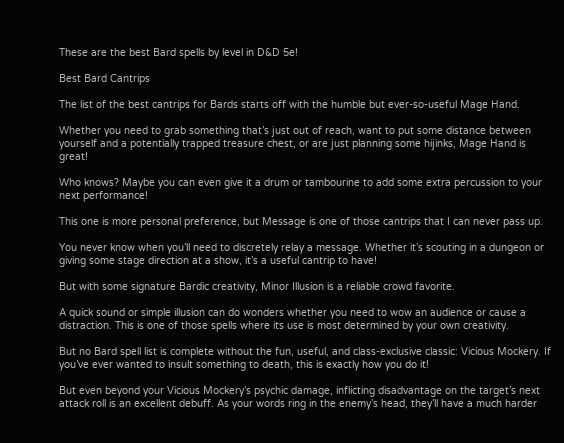These are the best Bard spells by level in D&D 5e!

Best Bard Cantrips

The list of the best cantrips for Bards starts off with the humble but ever-so-useful Mage Hand.

Whether you need to grab something that’s just out of reach, want to put some distance between yourself and a potentially trapped treasure chest, or are just planning some hijinks, Mage Hand is great!

Who knows? Maybe you can even give it a drum or tambourine to add some extra percussion to your next performance!

This one is more personal preference, but Message is one of those cantrips that I can never pass up.

You never know when you’ll need to discretely relay a message. Whether it’s scouting in a dungeon or giving some stage direction at a show, it’s a useful cantrip to have!

But with some signature Bardic creativity, Minor Illusion is a reliable crowd favorite.

A quick sound or simple illusion can do wonders whether you need to wow an audience or cause a distraction. This is one of those spells where its use is most determined by your own creativity.

But no Bard spell list is complete without the fun, useful, and class-exclusive classic: Vicious Mockery. If you’ve ever wanted to insult something to death, this is exactly how you do it!

But even beyond your Vicious Mockery’s psychic damage, inflicting disadvantage on the target’s next attack roll is an excellent debuff. As your words ring in the enemy’s head, they’ll have a much harder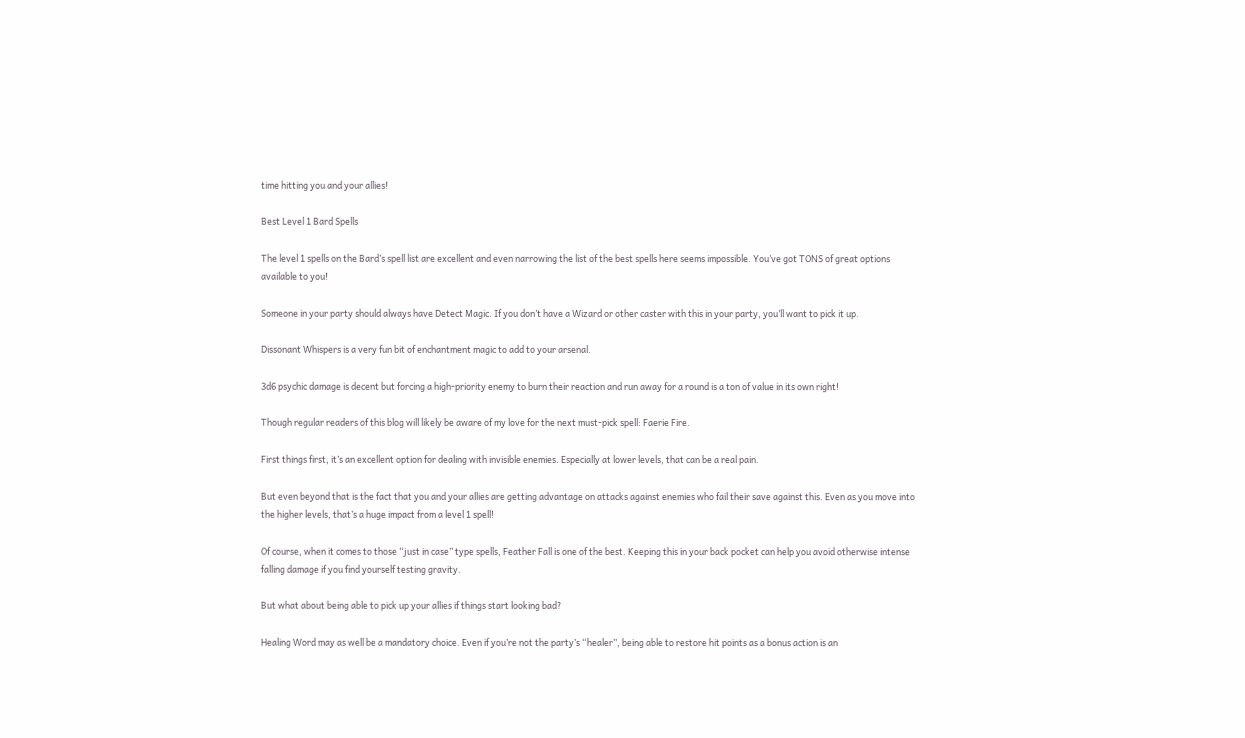time hitting you and your allies!

Best Level 1 Bard Spells

The level 1 spells on the Bard’s spell list are excellent and even narrowing the list of the best spells here seems impossible. You’ve got TONS of great options available to you!

Someone in your party should always have Detect Magic. If you don’t have a Wizard or other caster with this in your party, you’ll want to pick it up.

Dissonant Whispers is a very fun bit of enchantment magic to add to your arsenal.

3d6 psychic damage is decent but forcing a high-priority enemy to burn their reaction and run away for a round is a ton of value in its own right!

Though regular readers of this blog will likely be aware of my love for the next must-pick spell: Faerie Fire.

First things first, it’s an excellent option for dealing with invisible enemies. Especially at lower levels, that can be a real pain.

But even beyond that is the fact that you and your allies are getting advantage on attacks against enemies who fail their save against this. Even as you move into the higher levels, that’s a huge impact from a level 1 spell!

Of course, when it comes to those “just in case” type spells, Feather Fall is one of the best. Keeping this in your back pocket can help you avoid otherwise intense falling damage if you find yourself testing gravity.

But what about being able to pick up your allies if things start looking bad?

Healing Word may as well be a mandatory choice. Even if you’re not the party’s “healer”, being able to restore hit points as a bonus action is an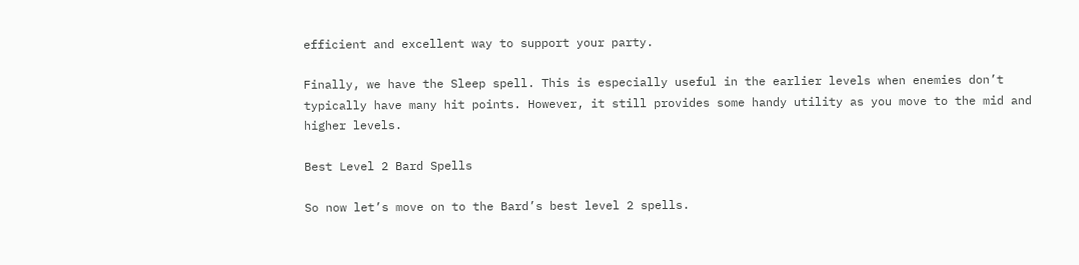efficient and excellent way to support your party.

Finally, we have the Sleep spell. This is especially useful in the earlier levels when enemies don’t typically have many hit points. However, it still provides some handy utility as you move to the mid and higher levels.

Best Level 2 Bard Spells

So now let’s move on to the Bard’s best level 2 spells.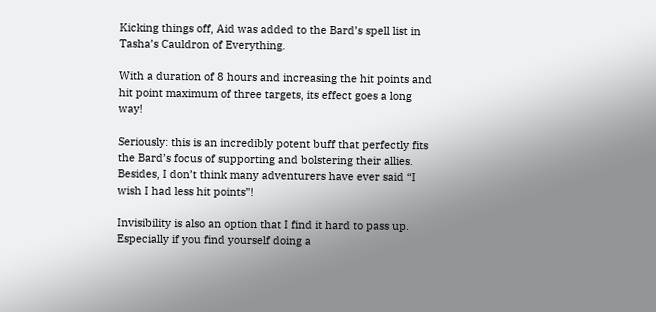Kicking things off, Aid was added to the Bard’s spell list in Tasha’s Cauldron of Everything.

With a duration of 8 hours and increasing the hit points and hit point maximum of three targets, its effect goes a long way!

Seriously: this is an incredibly potent buff that perfectly fits the Bard’s focus of supporting and bolstering their allies. Besides, I don’t think many adventurers have ever said “I wish I had less hit points”!

Invisibility is also an option that I find it hard to pass up. Especially if you find yourself doing a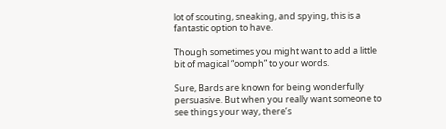lot of scouting, sneaking, and spying, this is a fantastic option to have.

Though sometimes you might want to add a little bit of magical “oomph” to your words.

Sure, Bards are known for being wonderfully persuasive. But when you really want someone to see things your way, there’s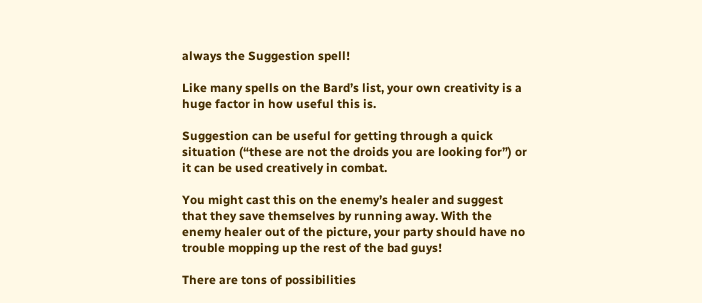always the Suggestion spell!

Like many spells on the Bard’s list, your own creativity is a huge factor in how useful this is.

Suggestion can be useful for getting through a quick situation (“these are not the droids you are looking for”) or it can be used creatively in combat.

You might cast this on the enemy’s healer and suggest that they save themselves by running away. With the enemy healer out of the picture, your party should have no trouble mopping up the rest of the bad guys!

There are tons of possibilities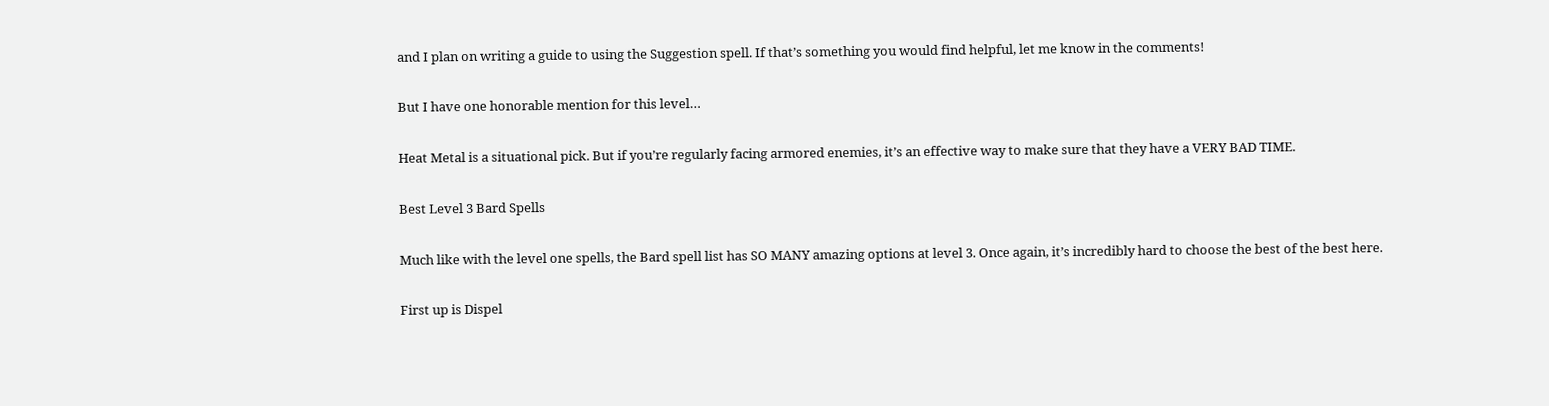and I plan on writing a guide to using the Suggestion spell. If that’s something you would find helpful, let me know in the comments!

But I have one honorable mention for this level…

Heat Metal is a situational pick. But if you’re regularly facing armored enemies, it’s an effective way to make sure that they have a VERY BAD TIME.

Best Level 3 Bard Spells

Much like with the level one spells, the Bard spell list has SO MANY amazing options at level 3. Once again, it’s incredibly hard to choose the best of the best here.

First up is Dispel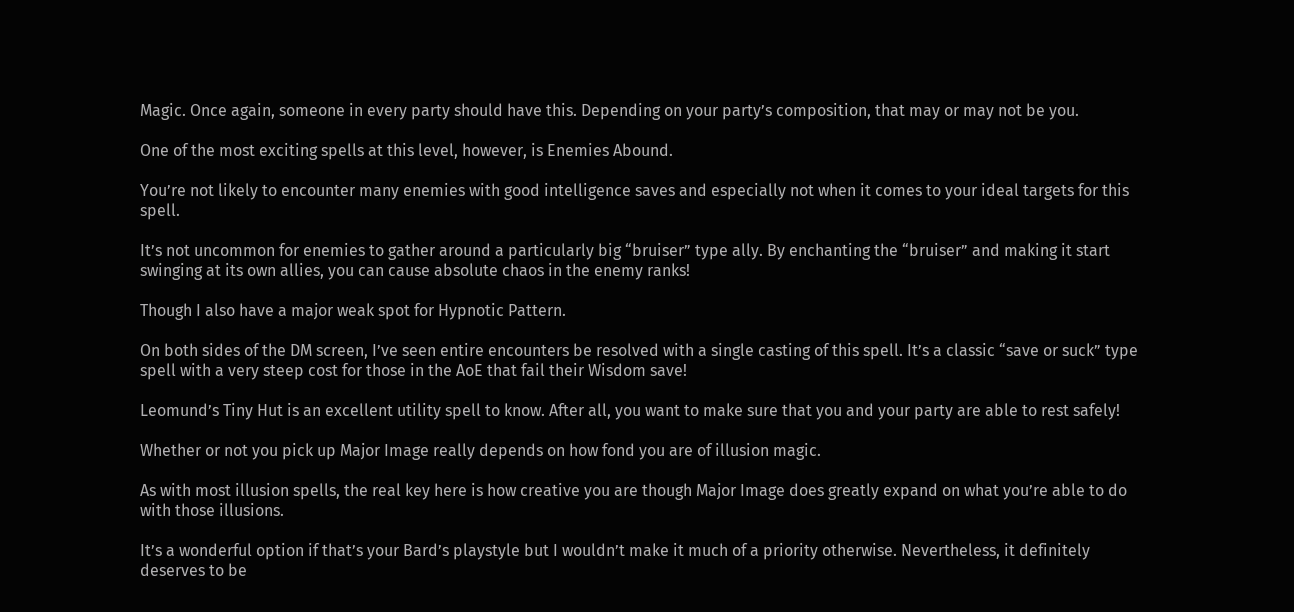Magic. Once again, someone in every party should have this. Depending on your party’s composition, that may or may not be you.

One of the most exciting spells at this level, however, is Enemies Abound.

You’re not likely to encounter many enemies with good intelligence saves and especially not when it comes to your ideal targets for this spell.

It’s not uncommon for enemies to gather around a particularly big “bruiser” type ally. By enchanting the “bruiser” and making it start swinging at its own allies, you can cause absolute chaos in the enemy ranks!

Though I also have a major weak spot for Hypnotic Pattern.

On both sides of the DM screen, I’ve seen entire encounters be resolved with a single casting of this spell. It’s a classic “save or suck” type spell with a very steep cost for those in the AoE that fail their Wisdom save!

Leomund’s Tiny Hut is an excellent utility spell to know. After all, you want to make sure that you and your party are able to rest safely!

Whether or not you pick up Major Image really depends on how fond you are of illusion magic.

As with most illusion spells, the real key here is how creative you are though Major Image does greatly expand on what you’re able to do with those illusions.

It’s a wonderful option if that’s your Bard’s playstyle but I wouldn’t make it much of a priority otherwise. Nevertheless, it definitely deserves to be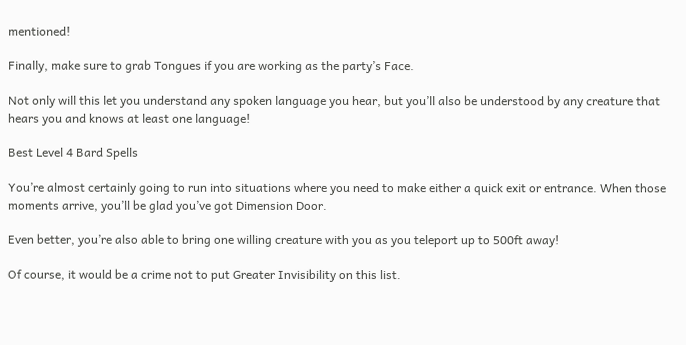mentioned!

Finally, make sure to grab Tongues if you are working as the party’s Face.

Not only will this let you understand any spoken language you hear, but you’ll also be understood by any creature that hears you and knows at least one language!

Best Level 4 Bard Spells

You’re almost certainly going to run into situations where you need to make either a quick exit or entrance. When those moments arrive, you’ll be glad you’ve got Dimension Door.

Even better, you’re also able to bring one willing creature with you as you teleport up to 500ft away!

Of course, it would be a crime not to put Greater Invisibility on this list.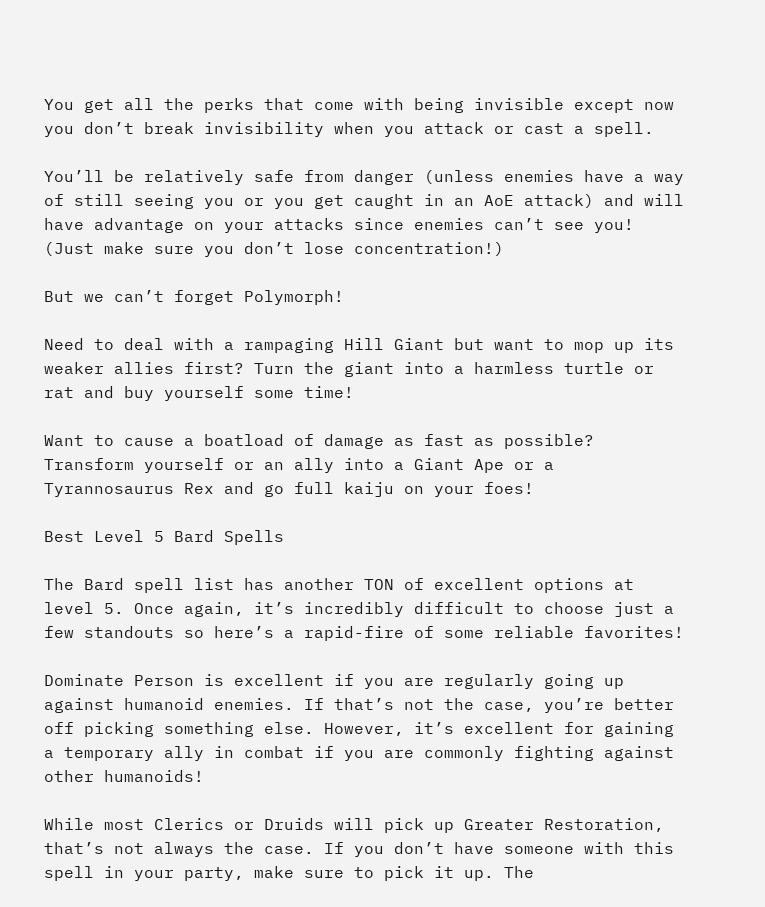You get all the perks that come with being invisible except now you don’t break invisibility when you attack or cast a spell.

You’ll be relatively safe from danger (unless enemies have a way of still seeing you or you get caught in an AoE attack) and will have advantage on your attacks since enemies can’t see you! (Just make sure you don’t lose concentration!)

But we can’t forget Polymorph!

Need to deal with a rampaging Hill Giant but want to mop up its weaker allies first? Turn the giant into a harmless turtle or rat and buy yourself some time!

Want to cause a boatload of damage as fast as possible? Transform yourself or an ally into a Giant Ape or a Tyrannosaurus Rex and go full kaiju on your foes!

Best Level 5 Bard Spells

The Bard spell list has another TON of excellent options at level 5. Once again, it’s incredibly difficult to choose just a few standouts so here’s a rapid-fire of some reliable favorites!

Dominate Person is excellent if you are regularly going up against humanoid enemies. If that’s not the case, you’re better off picking something else. However, it’s excellent for gaining a temporary ally in combat if you are commonly fighting against other humanoids!

While most Clerics or Druids will pick up Greater Restoration, that’s not always the case. If you don’t have someone with this spell in your party, make sure to pick it up. The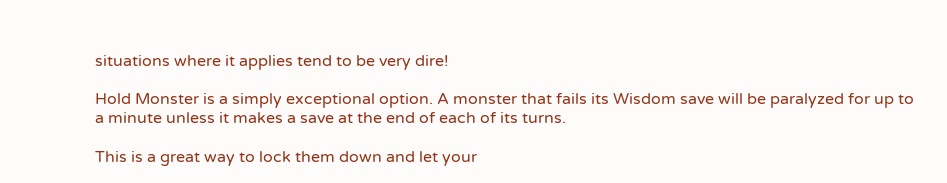situations where it applies tend to be very dire!

Hold Monster is a simply exceptional option. A monster that fails its Wisdom save will be paralyzed for up to a minute unless it makes a save at the end of each of its turns.

This is a great way to lock them down and let your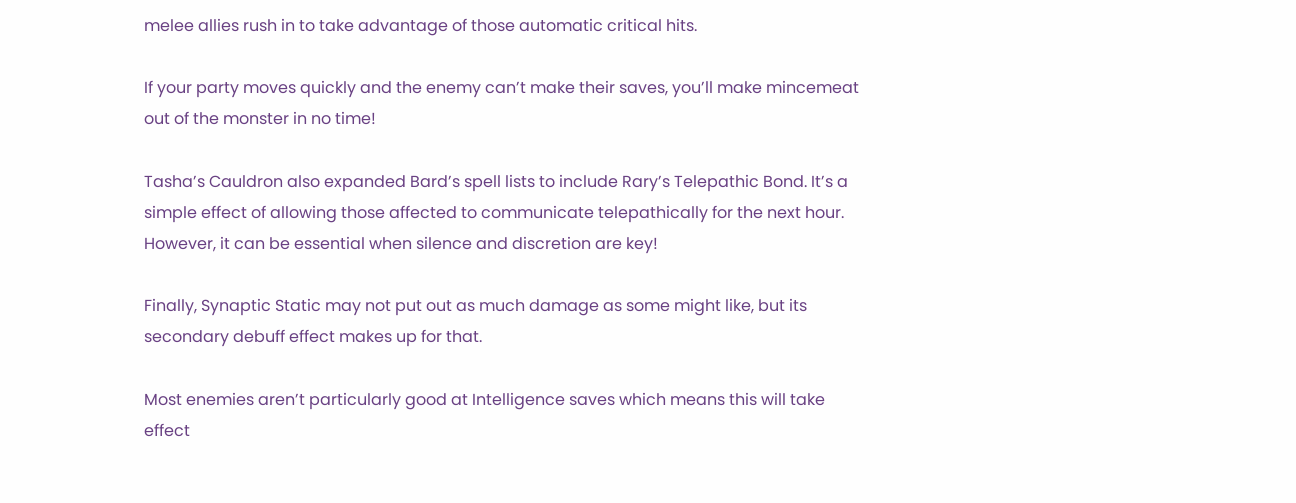melee allies rush in to take advantage of those automatic critical hits.

If your party moves quickly and the enemy can’t make their saves, you’ll make mincemeat out of the monster in no time!

Tasha’s Cauldron also expanded Bard’s spell lists to include Rary’s Telepathic Bond. It’s a simple effect of allowing those affected to communicate telepathically for the next hour. However, it can be essential when silence and discretion are key!

Finally, Synaptic Static may not put out as much damage as some might like, but its secondary debuff effect makes up for that.

Most enemies aren’t particularly good at Intelligence saves which means this will take effect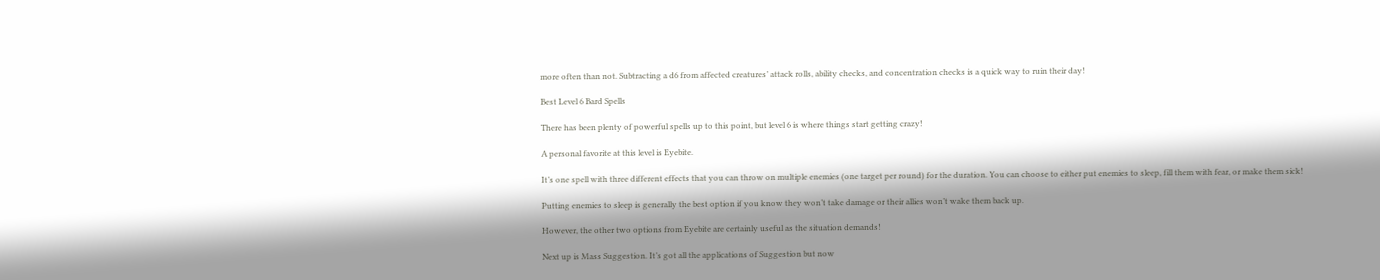more often than not. Subtracting a d6 from affected creatures’ attack rolls, ability checks, and concentration checks is a quick way to ruin their day!

Best Level 6 Bard Spells

There has been plenty of powerful spells up to this point, but level 6 is where things start getting crazy!

A personal favorite at this level is Eyebite.

It’s one spell with three different effects that you can throw on multiple enemies (one target per round) for the duration. You can choose to either put enemies to sleep, fill them with fear, or make them sick!

Putting enemies to sleep is generally the best option if you know they won’t take damage or their allies won’t wake them back up.

However, the other two options from Eyebite are certainly useful as the situation demands!

Next up is Mass Suggestion. It’s got all the applications of Suggestion but now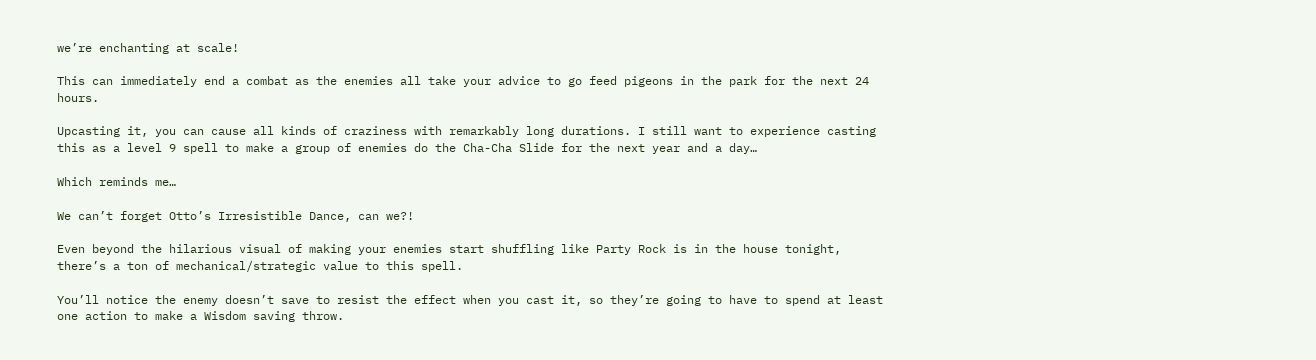we’re enchanting at scale!

This can immediately end a combat as the enemies all take your advice to go feed pigeons in the park for the next 24 hours.

Upcasting it, you can cause all kinds of craziness with remarkably long durations. I still want to experience casting this as a level 9 spell to make a group of enemies do the Cha-Cha Slide for the next year and a day…

Which reminds me…

We can’t forget Otto’s Irresistible Dance, can we?!

Even beyond the hilarious visual of making your enemies start shuffling like Party Rock is in the house tonight, there’s a ton of mechanical/strategic value to this spell.

You’ll notice the enemy doesn’t save to resist the effect when you cast it, so they’re going to have to spend at least one action to make a Wisdom saving throw.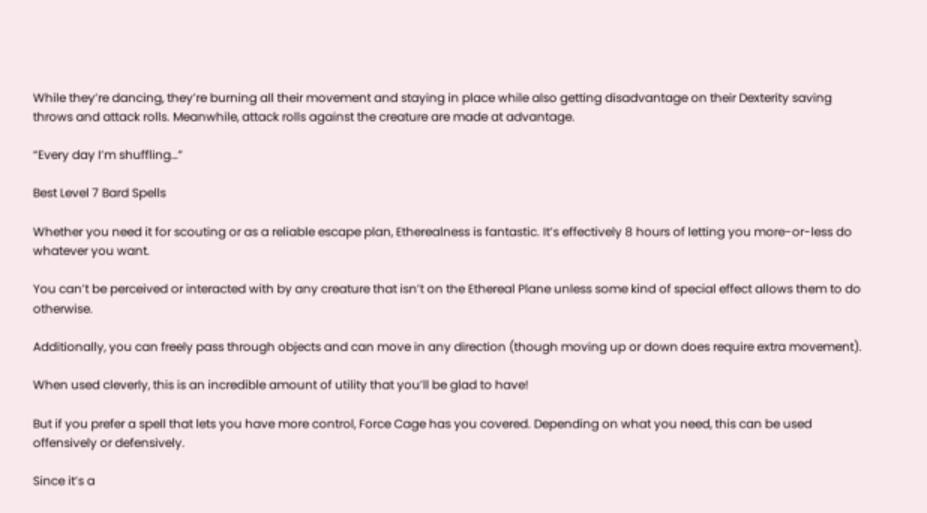While they’re dancing, they’re burning all their movement and staying in place while also getting disadvantage on their Dexterity saving throws and attack rolls. Meanwhile, attack rolls against the creature are made at advantage.

“Every day I’m shuffling…”

Best Level 7 Bard Spells

Whether you need it for scouting or as a reliable escape plan, Etherealness is fantastic. It’s effectively 8 hours of letting you more-or-less do whatever you want.

You can’t be perceived or interacted with by any creature that isn’t on the Ethereal Plane unless some kind of special effect allows them to do otherwise.

Additionally, you can freely pass through objects and can move in any direction (though moving up or down does require extra movement).

When used cleverly, this is an incredible amount of utility that you’ll be glad to have!

But if you prefer a spell that lets you have more control, Force Cage has you covered. Depending on what you need, this can be used offensively or defensively.

Since it’s a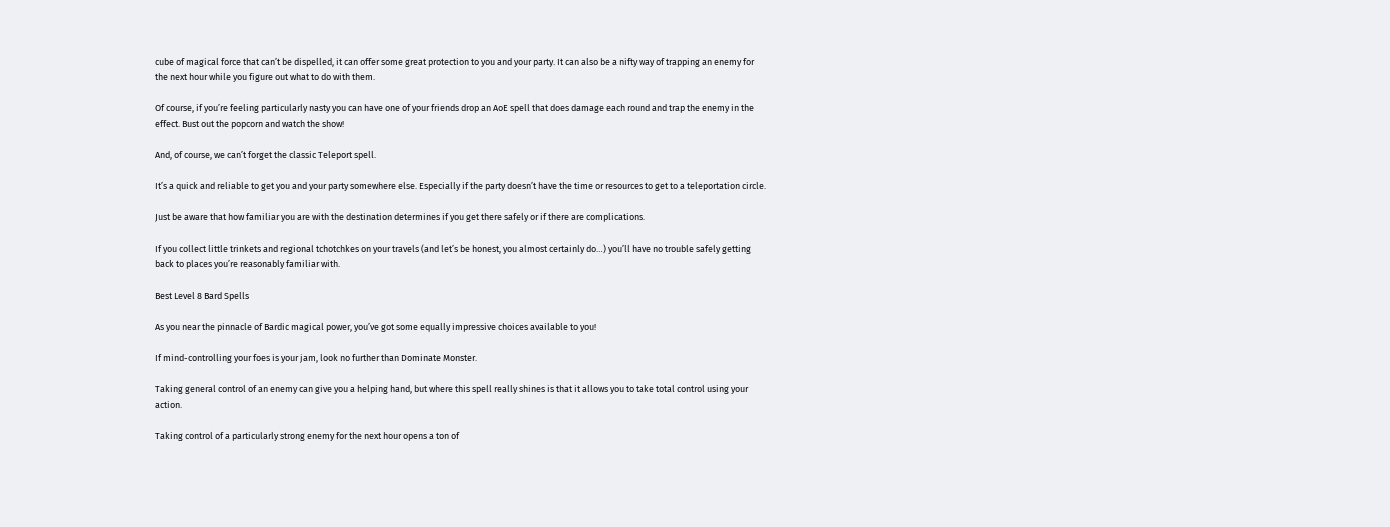cube of magical force that can’t be dispelled, it can offer some great protection to you and your party. It can also be a nifty way of trapping an enemy for the next hour while you figure out what to do with them.

Of course, if you’re feeling particularly nasty you can have one of your friends drop an AoE spell that does damage each round and trap the enemy in the effect. Bust out the popcorn and watch the show!

And, of course, we can’t forget the classic Teleport spell.

It’s a quick and reliable to get you and your party somewhere else. Especially if the party doesn’t have the time or resources to get to a teleportation circle.

Just be aware that how familiar you are with the destination determines if you get there safely or if there are complications.

If you collect little trinkets and regional tchotchkes on your travels (and let’s be honest, you almost certainly do…) you’ll have no trouble safely getting back to places you’re reasonably familiar with.

Best Level 8 Bard Spells

As you near the pinnacle of Bardic magical power, you’ve got some equally impressive choices available to you!

If mind-controlling your foes is your jam, look no further than Dominate Monster.

Taking general control of an enemy can give you a helping hand, but where this spell really shines is that it allows you to take total control using your action.

Taking control of a particularly strong enemy for the next hour opens a ton of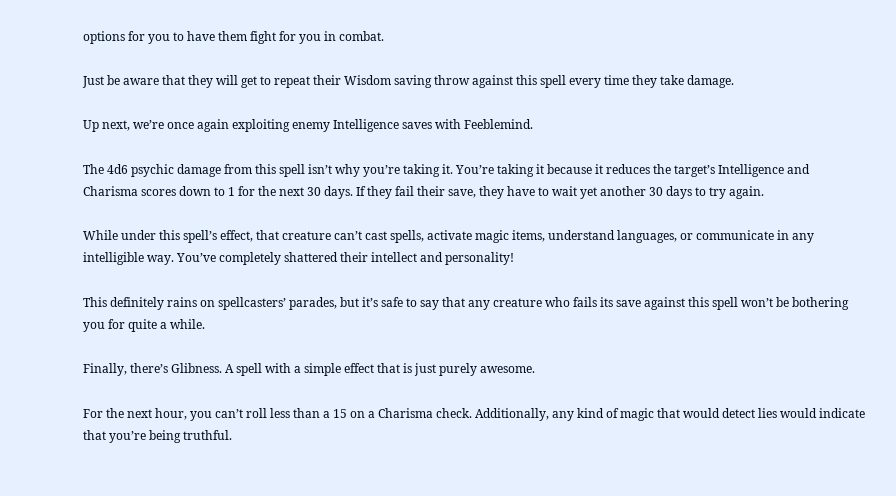options for you to have them fight for you in combat.

Just be aware that they will get to repeat their Wisdom saving throw against this spell every time they take damage.

Up next, we’re once again exploiting enemy Intelligence saves with Feeblemind.

The 4d6 psychic damage from this spell isn’t why you’re taking it. You’re taking it because it reduces the target’s Intelligence and Charisma scores down to 1 for the next 30 days. If they fail their save, they have to wait yet another 30 days to try again.

While under this spell’s effect, that creature can’t cast spells, activate magic items, understand languages, or communicate in any intelligible way. You’ve completely shattered their intellect and personality!

This definitely rains on spellcasters’ parades, but it’s safe to say that any creature who fails its save against this spell won’t be bothering you for quite a while.

Finally, there’s Glibness. A spell with a simple effect that is just purely awesome.

For the next hour, you can’t roll less than a 15 on a Charisma check. Additionally, any kind of magic that would detect lies would indicate that you’re being truthful.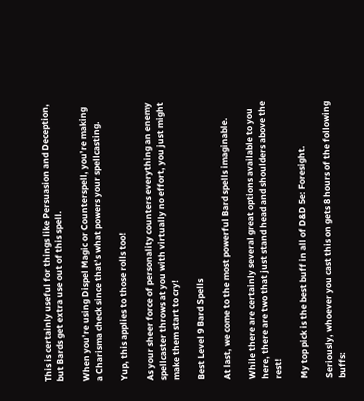This is certainly useful for things like Persuasion and Deception, but Bards get extra use out of this spell.

When you’re using Dispel Magic or Counterspell, you’re making a Charisma check since that’s what powers your spellcasting.

Yup, this applies to those rolls too!

As your sheer force of personality counters everything an enemy spellcaster throws at you with virtually no effort, you just might make them start to cry!

Best Level 9 Bard Spells

At last, we come to the most powerful Bard spells imaginable.

While there are certainly several great options available to you here, there are two that just stand head and shoulders above the rest!

My top pick is the best buff in all of D&D 5e: Foresight.

Seriously, whoever you cast this on gets 8 hours of the following buffs: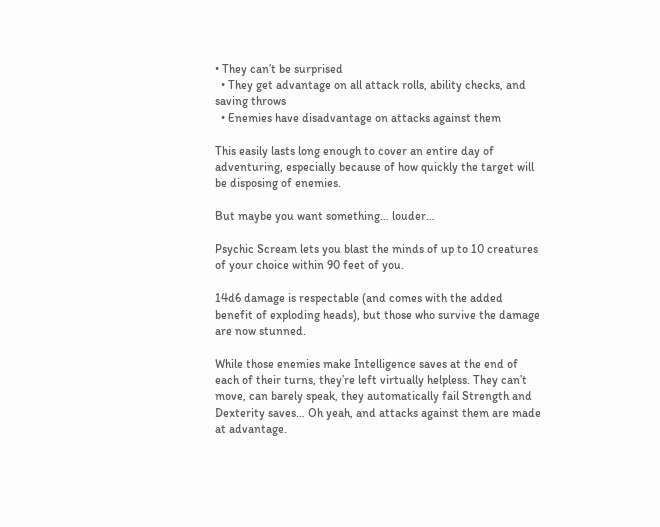• They can’t be surprised
  • They get advantage on all attack rolls, ability checks, and saving throws
  • Enemies have disadvantage on attacks against them

This easily lasts long enough to cover an entire day of adventuring, especially because of how quickly the target will be disposing of enemies.

But maybe you want something… louder…

Psychic Scream lets you blast the minds of up to 10 creatures of your choice within 90 feet of you.

14d6 damage is respectable (and comes with the added benefit of exploding heads), but those who survive the damage are now stunned.

While those enemies make Intelligence saves at the end of each of their turns, they’re left virtually helpless. They can’t move, can barely speak, they automatically fail Strength and Dexterity saves… Oh yeah, and attacks against them are made at advantage.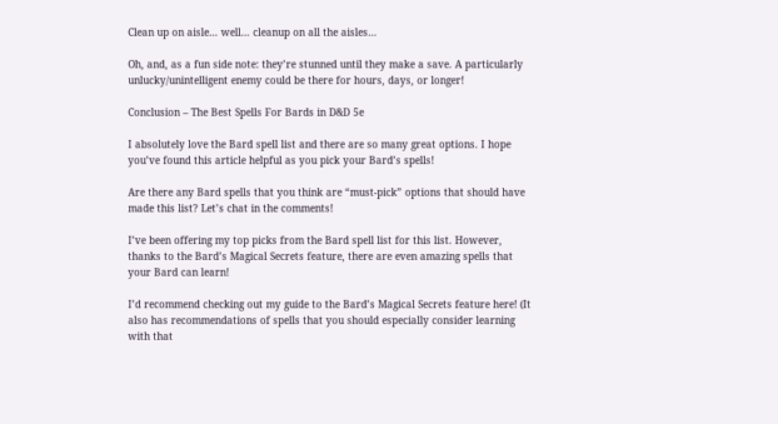Clean up on aisle… well… cleanup on all the aisles…

Oh, and, as a fun side note: they’re stunned until they make a save. A particularly unlucky/unintelligent enemy could be there for hours, days, or longer!

Conclusion – The Best Spells For Bards in D&D 5e

I absolutely love the Bard spell list and there are so many great options. I hope you’ve found this article helpful as you pick your Bard’s spells!

Are there any Bard spells that you think are “must-pick” options that should have made this list? Let’s chat in the comments!

I’ve been offering my top picks from the Bard spell list for this list. However, thanks to the Bard’s Magical Secrets feature, there are even amazing spells that your Bard can learn!

I’d recommend checking out my guide to the Bard’s Magical Secrets feature here! (It also has recommendations of spells that you should especially consider learning with that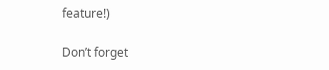feature!)

Don’t forget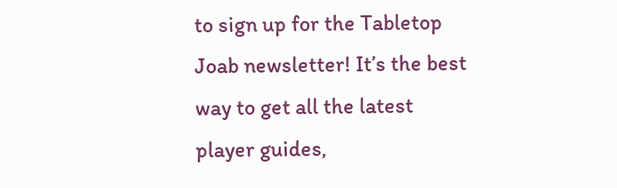to sign up for the Tabletop Joab newsletter! It’s the best way to get all the latest player guides,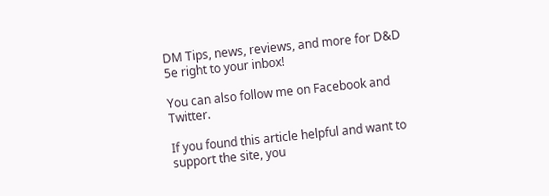DM Tips, news, reviews, and more for D&D 5e right to your inbox!

You can also follow me on Facebook and Twitter.

If you found this article helpful and want to support the site, you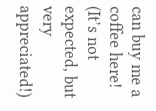can buy me a coffee here! (It’s not expected, but very appreciated!)